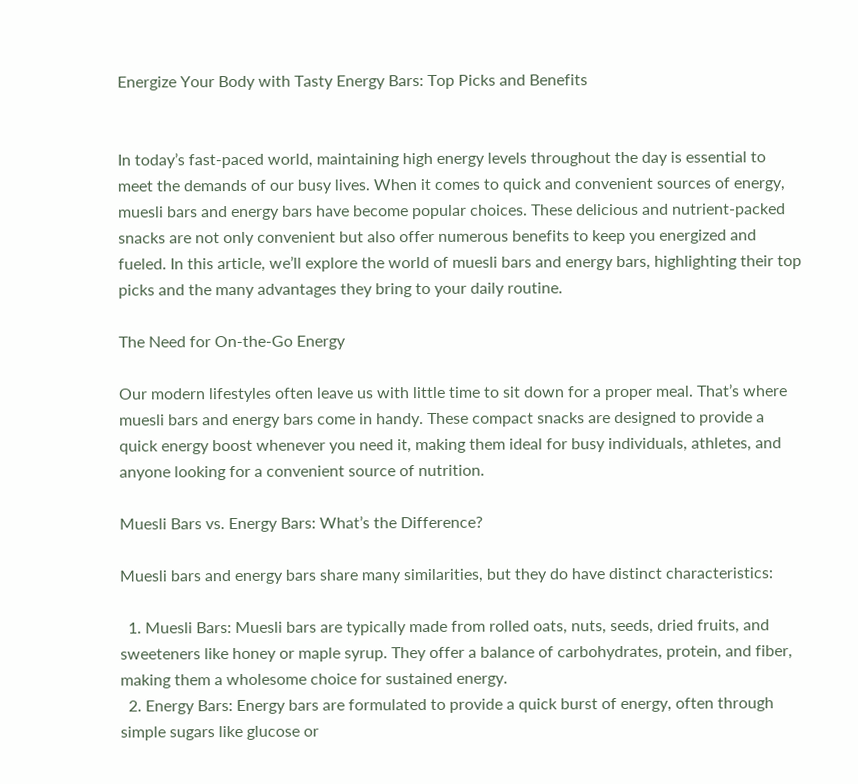Energize Your Body with Tasty Energy Bars: Top Picks and Benefits


In today’s fast-paced world, maintaining high energy levels throughout the day is essential to meet the demands of our busy lives. When it comes to quick and convenient sources of energy, muesli bars and energy bars have become popular choices. These delicious and nutrient-packed snacks are not only convenient but also offer numerous benefits to keep you energized and fueled. In this article, we’ll explore the world of muesli bars and energy bars, highlighting their top picks and the many advantages they bring to your daily routine.

The Need for On-the-Go Energy

Our modern lifestyles often leave us with little time to sit down for a proper meal. That’s where muesli bars and energy bars come in handy. These compact snacks are designed to provide a quick energy boost whenever you need it, making them ideal for busy individuals, athletes, and anyone looking for a convenient source of nutrition.

Muesli Bars vs. Energy Bars: What’s the Difference?

Muesli bars and energy bars share many similarities, but they do have distinct characteristics:

  1. Muesli Bars: Muesli bars are typically made from rolled oats, nuts, seeds, dried fruits, and sweeteners like honey or maple syrup. They offer a balance of carbohydrates, protein, and fiber, making them a wholesome choice for sustained energy.
  2. Energy Bars: Energy bars are formulated to provide a quick burst of energy, often through simple sugars like glucose or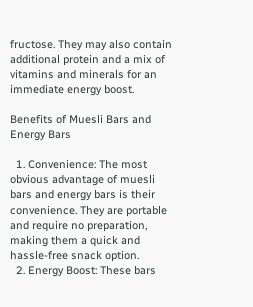fructose. They may also contain additional protein and a mix of vitamins and minerals for an immediate energy boost.

Benefits of Muesli Bars and Energy Bars

  1. Convenience: The most obvious advantage of muesli bars and energy bars is their convenience. They are portable and require no preparation, making them a quick and hassle-free snack option.
  2. Energy Boost: These bars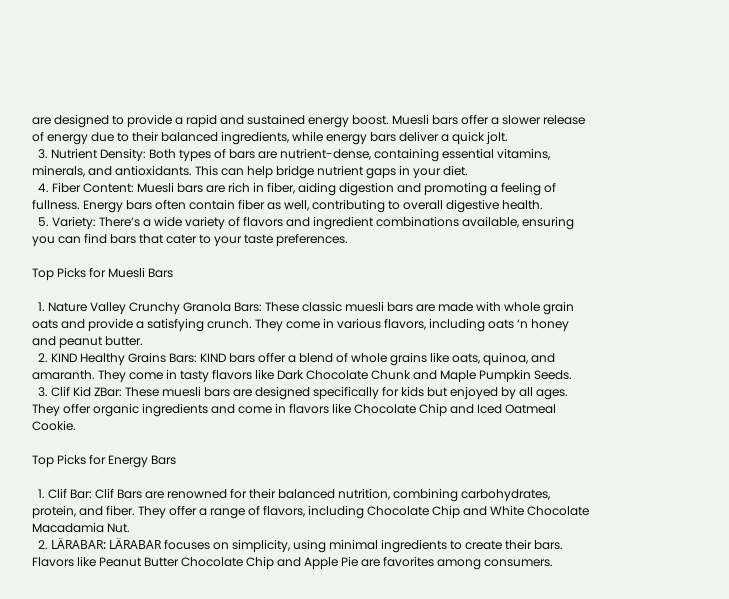are designed to provide a rapid and sustained energy boost. Muesli bars offer a slower release of energy due to their balanced ingredients, while energy bars deliver a quick jolt.
  3. Nutrient Density: Both types of bars are nutrient-dense, containing essential vitamins, minerals, and antioxidants. This can help bridge nutrient gaps in your diet.
  4. Fiber Content: Muesli bars are rich in fiber, aiding digestion and promoting a feeling of fullness. Energy bars often contain fiber as well, contributing to overall digestive health.
  5. Variety: There’s a wide variety of flavors and ingredient combinations available, ensuring you can find bars that cater to your taste preferences.

Top Picks for Muesli Bars

  1. Nature Valley Crunchy Granola Bars: These classic muesli bars are made with whole grain oats and provide a satisfying crunch. They come in various flavors, including oats ‘n honey and peanut butter.
  2. KIND Healthy Grains Bars: KIND bars offer a blend of whole grains like oats, quinoa, and amaranth. They come in tasty flavors like Dark Chocolate Chunk and Maple Pumpkin Seeds.
  3. Clif Kid ZBar: These muesli bars are designed specifically for kids but enjoyed by all ages. They offer organic ingredients and come in flavors like Chocolate Chip and Iced Oatmeal Cookie.

Top Picks for Energy Bars

  1. Clif Bar: Clif Bars are renowned for their balanced nutrition, combining carbohydrates, protein, and fiber. They offer a range of flavors, including Chocolate Chip and White Chocolate Macadamia Nut.
  2. LÄRABAR: LÄRABAR focuses on simplicity, using minimal ingredients to create their bars. Flavors like Peanut Butter Chocolate Chip and Apple Pie are favorites among consumers.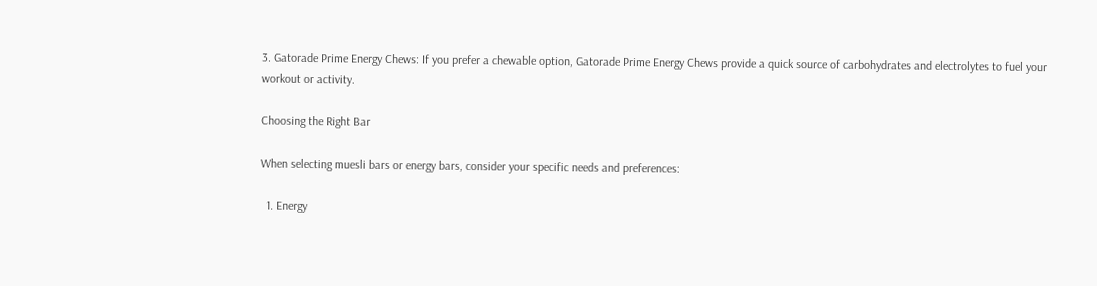3. Gatorade Prime Energy Chews: If you prefer a chewable option, Gatorade Prime Energy Chews provide a quick source of carbohydrates and electrolytes to fuel your workout or activity.

Choosing the Right Bar

When selecting muesli bars or energy bars, consider your specific needs and preferences:

  1. Energy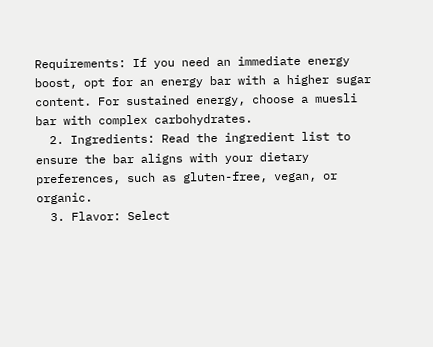Requirements: If you need an immediate energy boost, opt for an energy bar with a higher sugar content. For sustained energy, choose a muesli bar with complex carbohydrates.
  2. Ingredients: Read the ingredient list to ensure the bar aligns with your dietary preferences, such as gluten-free, vegan, or organic.
  3. Flavor: Select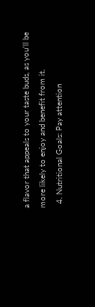a flavor that appeals to your taste buds, as you’ll be more likely to enjoy and benefit from it.
  4. Nutritional Goals: Pay attention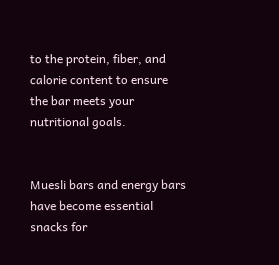to the protein, fiber, and calorie content to ensure the bar meets your nutritional goals.


Muesli bars and energy bars have become essential snacks for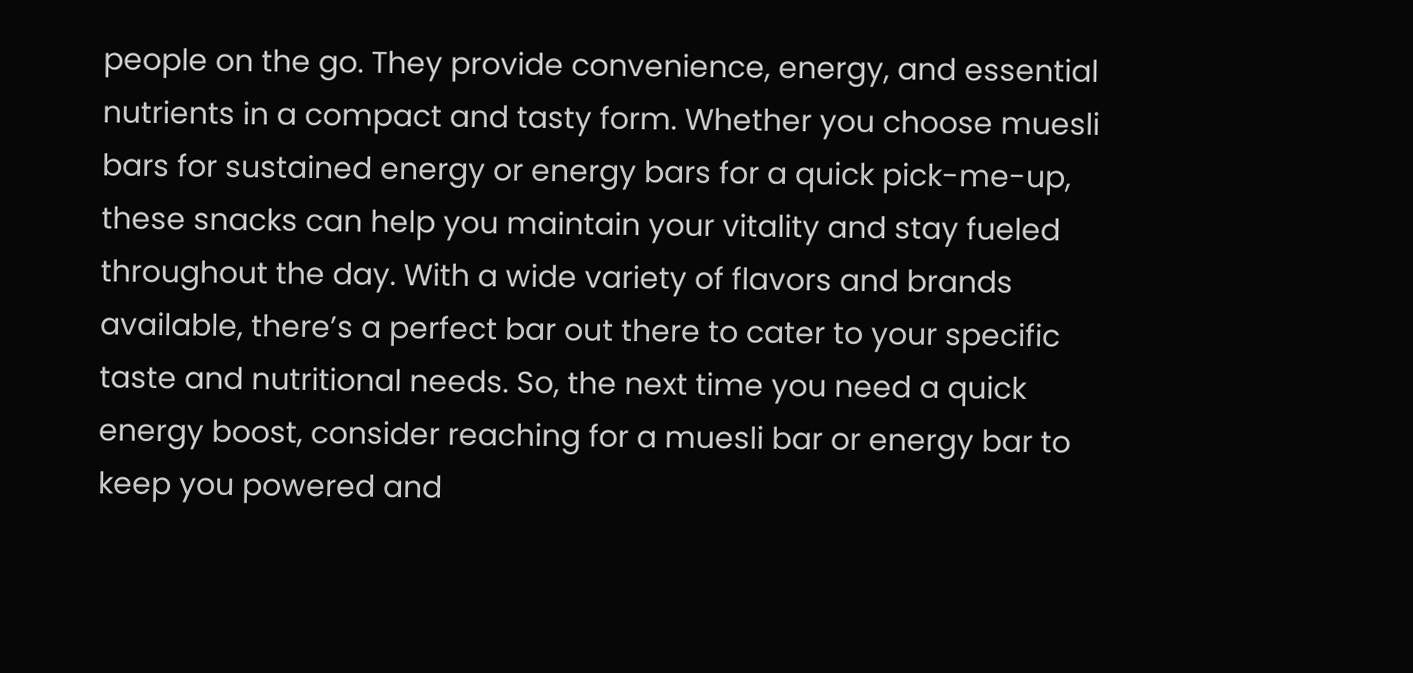people on the go. They provide convenience, energy, and essential nutrients in a compact and tasty form. Whether you choose muesli bars for sustained energy or energy bars for a quick pick-me-up, these snacks can help you maintain your vitality and stay fueled throughout the day. With a wide variety of flavors and brands available, there’s a perfect bar out there to cater to your specific taste and nutritional needs. So, the next time you need a quick energy boost, consider reaching for a muesli bar or energy bar to keep you powered and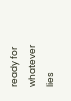ready for whatever lies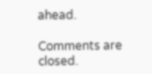ahead.

Comments are closed.